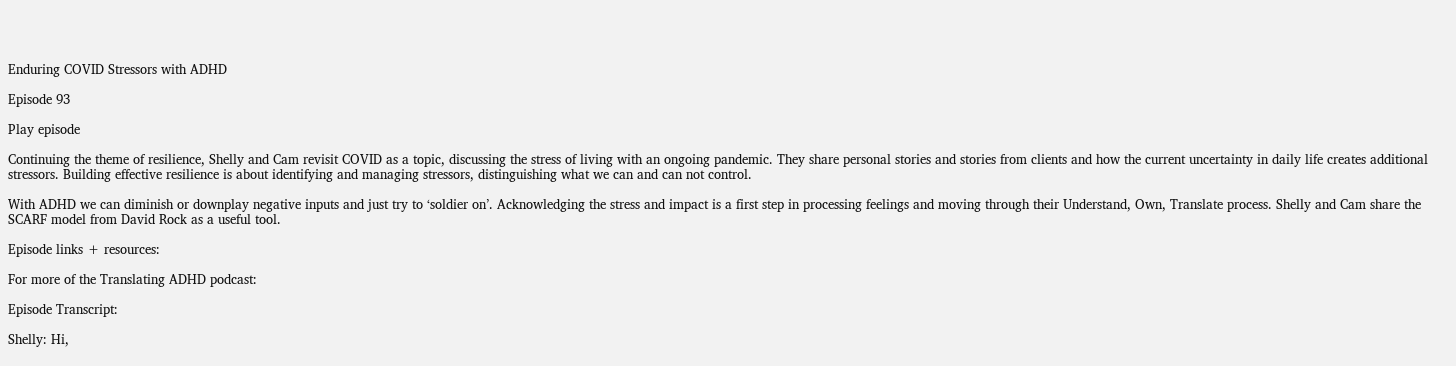Enduring COVID Stressors with ADHD

Episode 93

Play episode

Continuing the theme of resilience, Shelly and Cam revisit COVID as a topic, discussing the stress of living with an ongoing pandemic. They share personal stories and stories from clients and how the current uncertainty in daily life creates additional stressors. Building effective resilience is about identifying and managing stressors, distinguishing what we can and can not control.

With ADHD we can diminish or downplay negative inputs and just try to ‘soldier on’. Acknowledging the stress and impact is a first step in processing feelings and moving through their Understand, Own, Translate process. Shelly and Cam share the SCARF model from David Rock as a useful tool.

Episode links + resources:

For more of the Translating ADHD podcast:

Episode Transcript:

Shelly: Hi,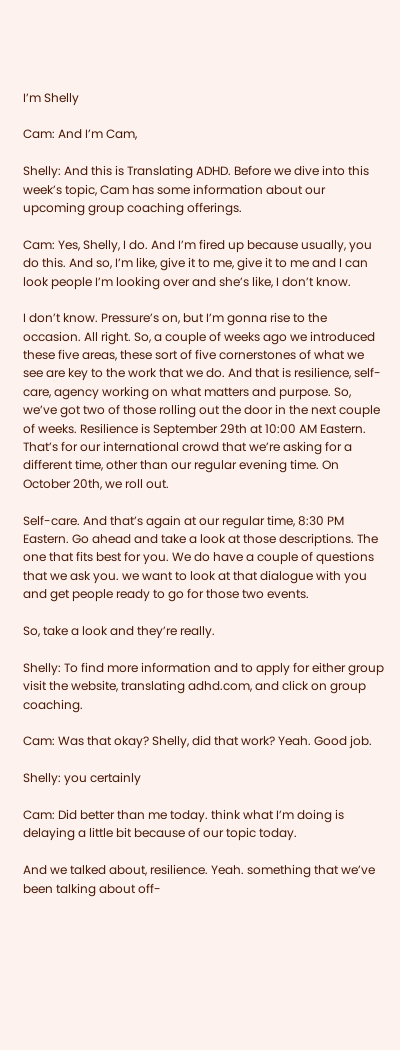I’m Shelly

Cam: And I’m Cam,

Shelly: And this is Translating ADHD. Before we dive into this week’s topic, Cam has some information about our upcoming group coaching offerings.

Cam: Yes, Shelly, I do. And I’m fired up because usually, you do this. And so, I’m like, give it to me, give it to me and I can look people I’m looking over and she’s like, I don’t know.

I don’t know. Pressure’s on, but I’m gonna rise to the occasion. All right. So, a couple of weeks ago we introduced these five areas, these sort of five cornerstones of what we see are key to the work that we do. And that is resilience, self-care, agency working on what matters and purpose. So, we’ve got two of those rolling out the door in the next couple of weeks. Resilience is September 29th at 10:00 AM Eastern. That’s for our international crowd that we’re asking for a different time, other than our regular evening time. On October 20th, we roll out.

Self-care. And that’s again at our regular time, 8:30 PM Eastern. Go ahead and take a look at those descriptions. The one that fits best for you. We do have a couple of questions that we ask you. we want to look at that dialogue with you and get people ready to go for those two events.

So, take a look and they’re really.

Shelly: To find more information and to apply for either group visit the website, translating adhd.com, and click on group coaching.

Cam: Was that okay? Shelly, did that work? Yeah. Good job.

Shelly: you certainly

Cam: Did better than me today. think what I’m doing is delaying a little bit because of our topic today.

And we talked about, resilience. Yeah. something that we’ve been talking about off-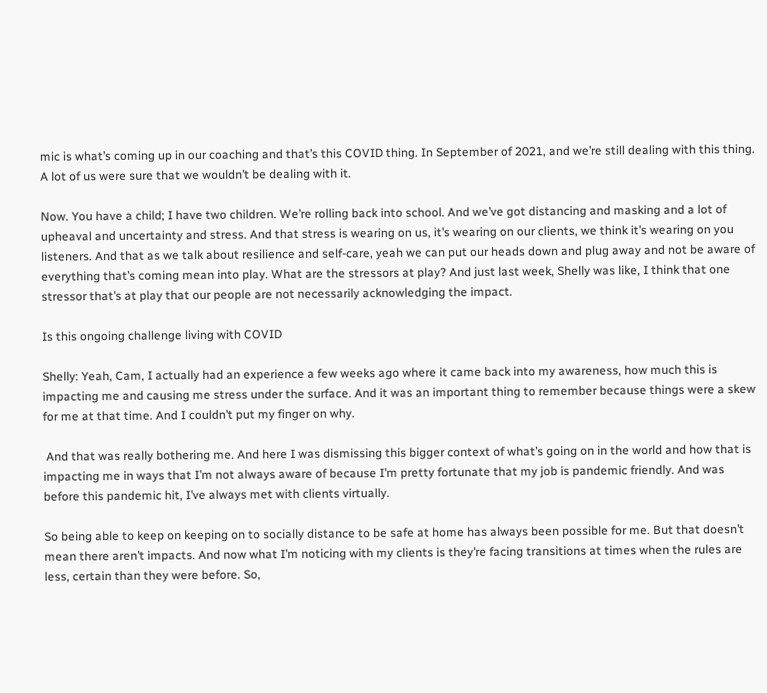mic is what’s coming up in our coaching and that’s this COVID thing. In September of 2021, and we’re still dealing with this thing. A lot of us were sure that we wouldn’t be dealing with it.

Now. You have a child; I have two children. We’re rolling back into school. And we’ve got distancing and masking and a lot of upheaval and uncertainty and stress. And that stress is wearing on us, it’s wearing on our clients, we think it’s wearing on you listeners. And that as we talk about resilience and self-care, yeah we can put our heads down and plug away and not be aware of everything that’s coming mean into play. What are the stressors at play? And just last week, Shelly was like, I think that one stressor that’s at play that our people are not necessarily acknowledging the impact.

Is this ongoing challenge living with COVID

Shelly: Yeah, Cam, I actually had an experience a few weeks ago where it came back into my awareness, how much this is impacting me and causing me stress under the surface. And it was an important thing to remember because things were a skew for me at that time. And I couldn’t put my finger on why.

 And that was really bothering me. And here I was dismissing this bigger context of what’s going on in the world and how that is impacting me in ways that I’m not always aware of because I’m pretty fortunate that my job is pandemic friendly. And was before this pandemic hit, I’ve always met with clients virtually.

So being able to keep on keeping on to socially distance to be safe at home has always been possible for me. But that doesn’t mean there aren’t impacts. And now what I’m noticing with my clients is they’re facing transitions at times when the rules are less, certain than they were before. So,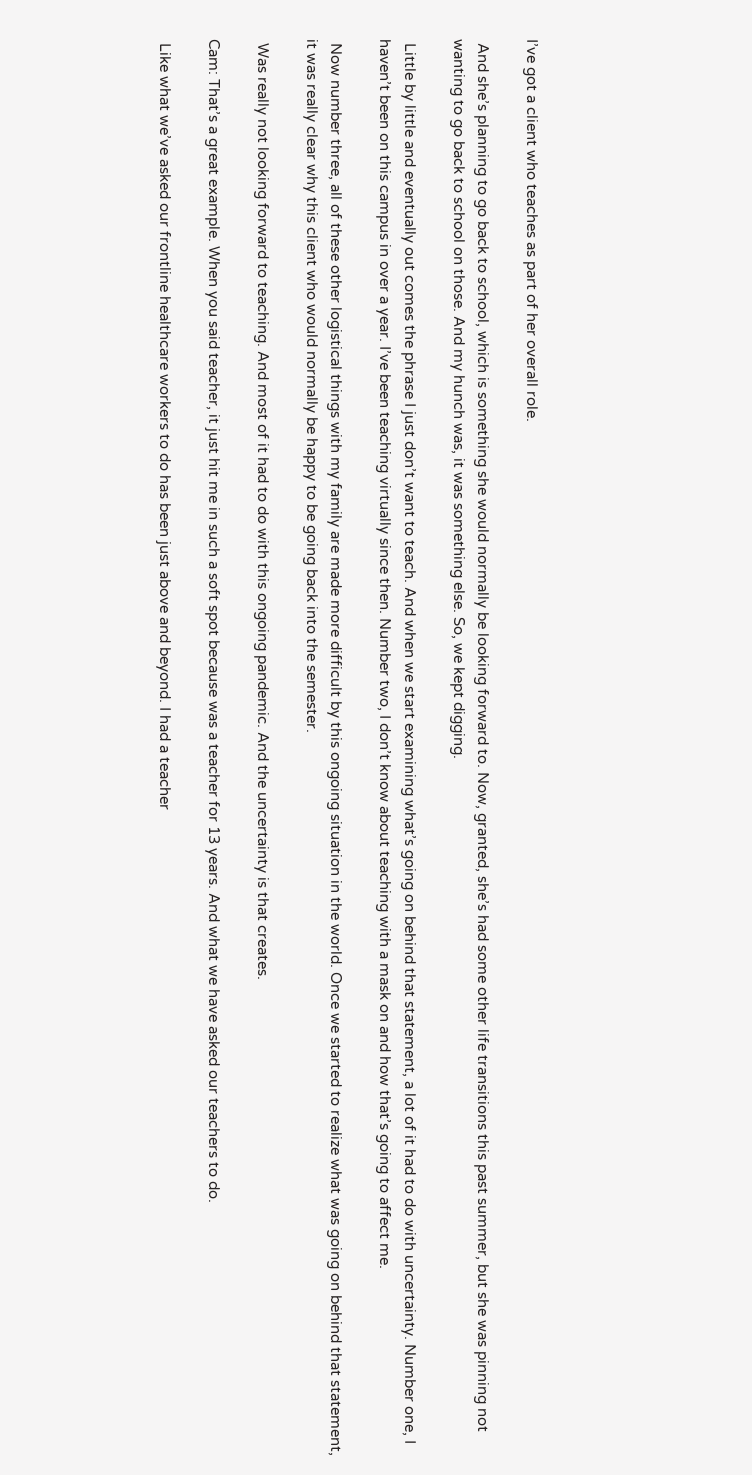I’ve got a client who teaches as part of her overall role.

 And she’s planning to go back to school, which is something she would normally be looking forward to. Now, granted, she’s had some other life transitions this past summer, but she was pinning not wanting to go back to school on those. And my hunch was, it was something else. So, we kept digging.

 Little by little and eventually out comes the phrase I just don’t want to teach. And when we start examining what’s going on behind that statement, a lot of it had to do with uncertainty. Number one, I haven’t been on this campus in over a year. I’ve been teaching virtually since then. Number two, I don’t know about teaching with a mask on and how that’s going to affect me.

 Now number three, all of these other logistical things with my family are made more difficult by this ongoing situation in the world. Once we started to realize what was going on behind that statement, it was really clear why this client who would normally be happy to be going back into the semester.

 Was really not looking forward to teaching. And most of it had to do with this ongoing pandemic. And the uncertainty is that creates.

Cam: That’s a great example. When you said teacher, it just hit me in such a soft spot because was a teacher for 13 years. And what we have asked our teachers to do.

 Like what we’ve asked our frontline healthcare workers to do has been just above and beyond. I had a teacher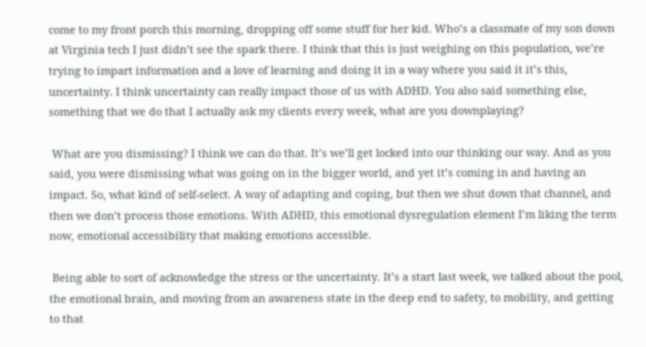come to my front porch this morning, dropping off some stuff for her kid. Who’s a classmate of my son down at Virginia tech I just didn’t see the spark there. I think that this is just weighing on this population, we’re trying to impart information and a love of learning and doing it in a way where you said it it’s this, uncertainty. I think uncertainty can really impact those of us with ADHD. You also said something else, something that we do that I actually ask my clients every week, what are you downplaying?

 What are you dismissing? I think we can do that. It’s we’ll get locked into our thinking our way. And as you said, you were dismissing what was going on in the bigger world, and yet it’s coming in and having an impact. So, what kind of self-select. A way of adapting and coping, but then we shut down that channel, and then we don’t process those emotions. With ADHD, this emotional dysregulation element I’m liking the term now, emotional accessibility that making emotions accessible.

 Being able to sort of acknowledge the stress or the uncertainty. It’s a start last week, we talked about the pool, the emotional brain, and moving from an awareness state in the deep end to safety, to mobility, and getting to that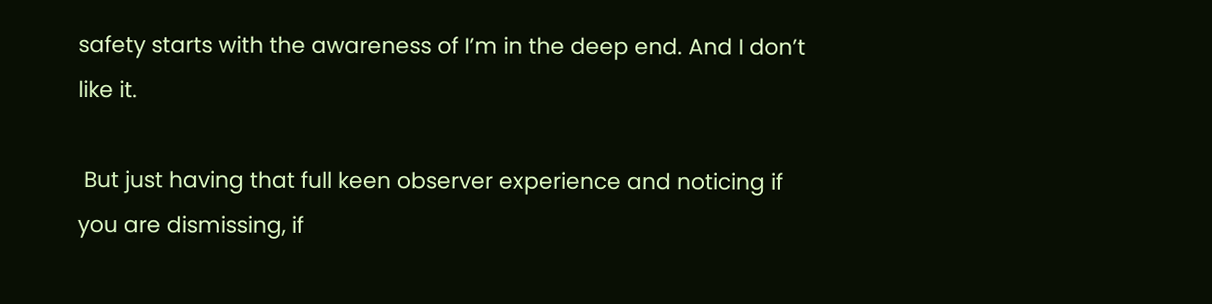safety starts with the awareness of I’m in the deep end. And I don’t like it.

 But just having that full keen observer experience and noticing if you are dismissing, if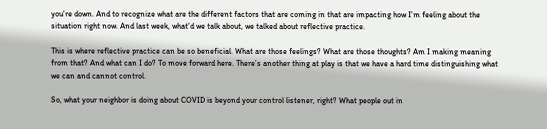you’re down. And to recognize what are the different factors that are coming in that are impacting how I’m feeling about the situation right now. And last week, what’d we talk about, we talked about reflective practice.

This is where reflective practice can be so beneficial. What are those feelings? What are those thoughts? Am I making meaning from that? And what can I do? To move forward here. There’s another thing at play is that we have a hard time distinguishing what we can and cannot control.

So, what your neighbor is doing about COVID is beyond your control listener, right? What people out in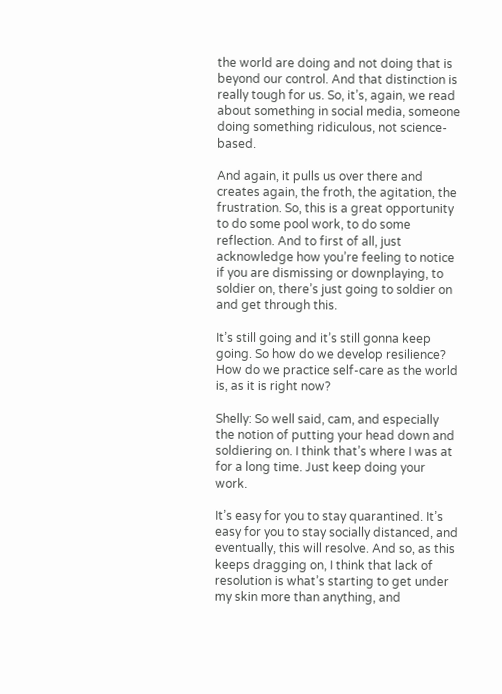the world are doing and not doing that is beyond our control. And that distinction is really tough for us. So, it’s, again, we read about something in social media, someone doing something ridiculous, not science-based.

And again, it pulls us over there and creates again, the froth, the agitation, the frustration. So, this is a great opportunity to do some pool work, to do some reflection. And to first of all, just acknowledge how you’re feeling to notice if you are dismissing or downplaying, to soldier on, there’s just going to soldier on and get through this.

It’s still going and it’s still gonna keep going. So how do we develop resilience? How do we practice self-care as the world is, as it is right now?

Shelly: So well said, cam, and especially the notion of putting your head down and soldiering on. I think that’s where I was at for a long time. Just keep doing your work.

It’s easy for you to stay quarantined. It’s easy for you to stay socially distanced, and eventually, this will resolve. And so, as this keeps dragging on, I think that lack of resolution is what’s starting to get under my skin more than anything, and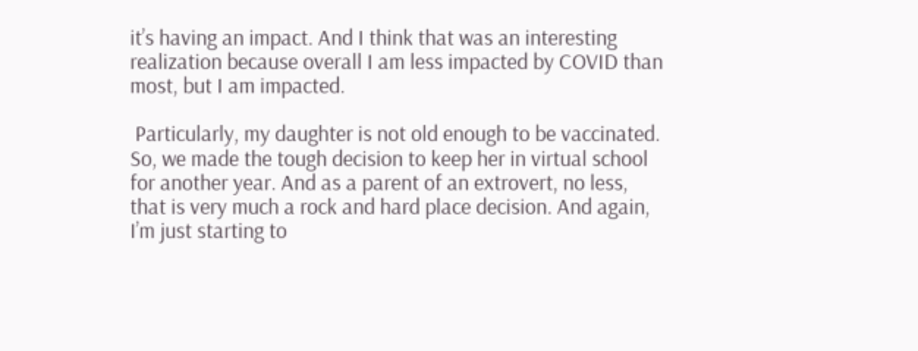it’s having an impact. And I think that was an interesting realization because overall I am less impacted by COVID than most, but I am impacted.

 Particularly, my daughter is not old enough to be vaccinated. So, we made the tough decision to keep her in virtual school for another year. And as a parent of an extrovert, no less, that is very much a rock and hard place decision. And again, I’m just starting to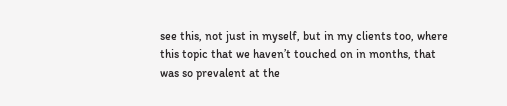see this, not just in myself, but in my clients too, where this topic that we haven’t touched on in months, that was so prevalent at the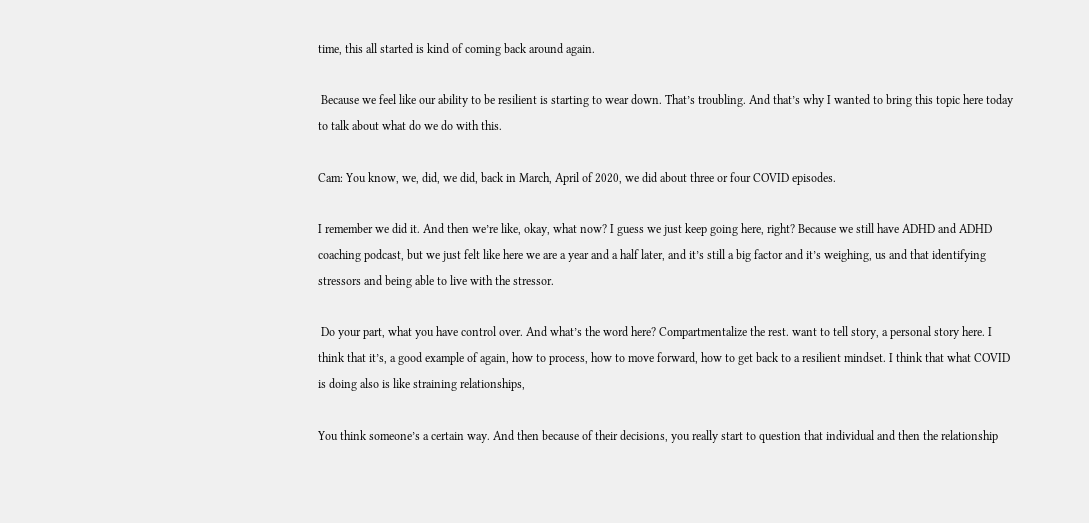time, this all started is kind of coming back around again.

 Because we feel like our ability to be resilient is starting to wear down. That’s troubling. And that’s why I wanted to bring this topic here today to talk about what do we do with this.

Cam: You know, we, did, we did, back in March, April of 2020, we did about three or four COVID episodes.

I remember we did it. And then we’re like, okay, what now? I guess we just keep going here, right? Because we still have ADHD and ADHD coaching podcast, but we just felt like here we are a year and a half later, and it’s still a big factor and it’s weighing, us and that identifying stressors and being able to live with the stressor.

 Do your part, what you have control over. And what’s the word here? Compartmentalize the rest. want to tell story, a personal story here. I think that it’s, a good example of again, how to process, how to move forward, how to get back to a resilient mindset. I think that what COVID is doing also is like straining relationships,

You think someone’s a certain way. And then because of their decisions, you really start to question that individual and then the relationship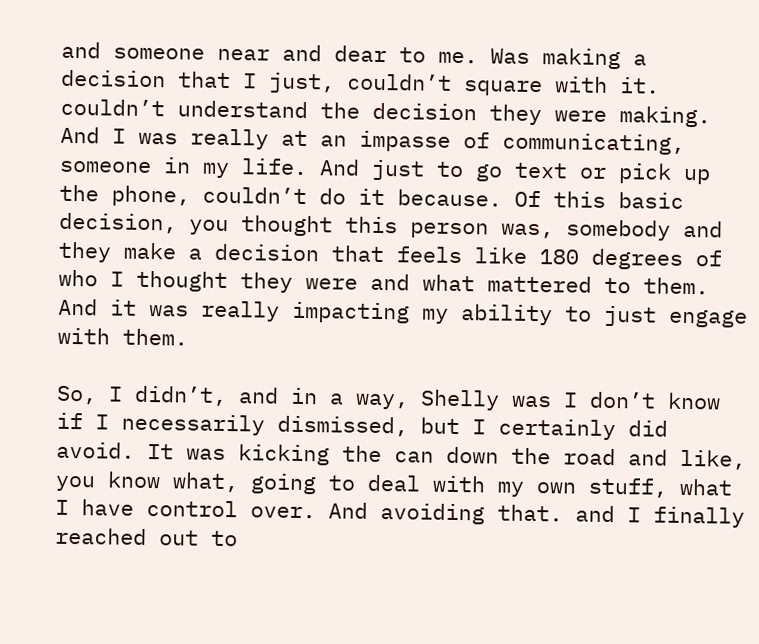and someone near and dear to me. Was making a decision that I just, couldn’t square with it. couldn’t understand the decision they were making. And I was really at an impasse of communicating, someone in my life. And just to go text or pick up the phone, couldn’t do it because. Of this basic decision, you thought this person was, somebody and they make a decision that feels like 180 degrees of who I thought they were and what mattered to them. And it was really impacting my ability to just engage with them.

So, I didn’t, and in a way, Shelly was I don’t know if I necessarily dismissed, but I certainly did avoid. It was kicking the can down the road and like, you know what, going to deal with my own stuff, what I have control over. And avoiding that. and I finally reached out to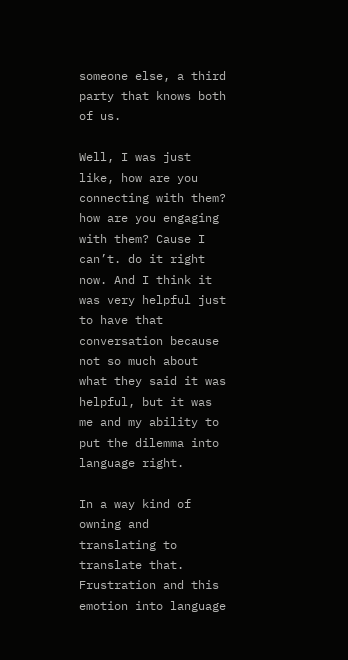someone else, a third party that knows both of us.

Well, I was just like, how are you connecting with them? how are you engaging with them? Cause I can’t. do it right now. And I think it was very helpful just to have that conversation because not so much about what they said it was helpful, but it was me and my ability to put the dilemma into language right.

In a way kind of owning and translating to translate that. Frustration and this emotion into language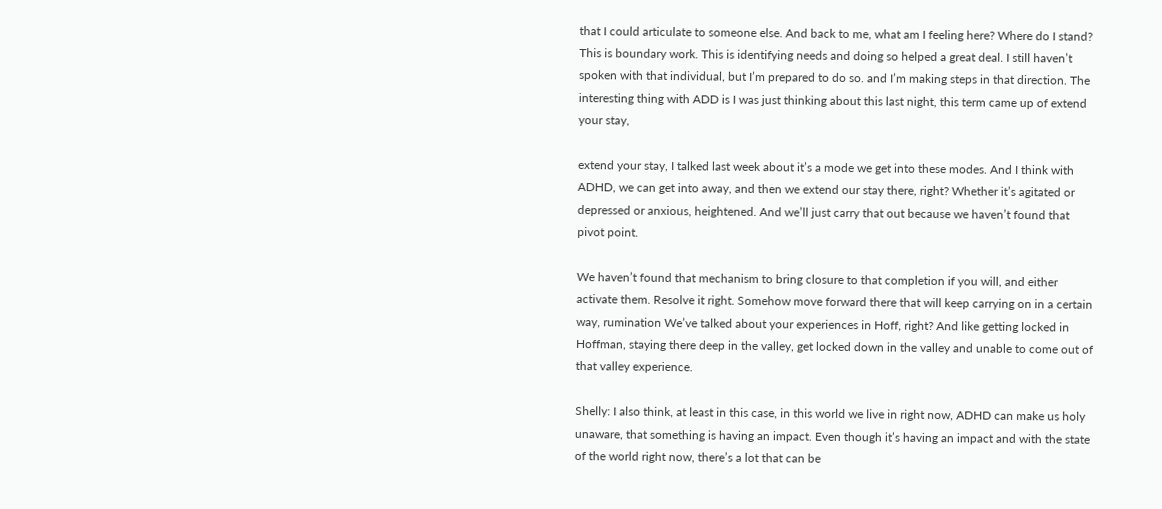that I could articulate to someone else. And back to me, what am I feeling here? Where do I stand? This is boundary work. This is identifying needs and doing so helped a great deal. I still haven’t spoken with that individual, but I’m prepared to do so. and I’m making steps in that direction. The interesting thing with ADD is I was just thinking about this last night, this term came up of extend your stay,

extend your stay, I talked last week about it’s a mode we get into these modes. And I think with ADHD, we can get into away, and then we extend our stay there, right? Whether it’s agitated or depressed or anxious, heightened. And we’ll just carry that out because we haven’t found that pivot point.

We haven’t found that mechanism to bring closure to that completion if you will, and either activate them. Resolve it right. Somehow move forward there that will keep carrying on in a certain way, rumination We’ve talked about your experiences in Hoff, right? And like getting locked in Hoffman, staying there deep in the valley, get locked down in the valley and unable to come out of that valley experience.

Shelly: I also think, at least in this case, in this world we live in right now, ADHD can make us holy unaware, that something is having an impact. Even though it’s having an impact and with the state of the world right now, there’s a lot that can be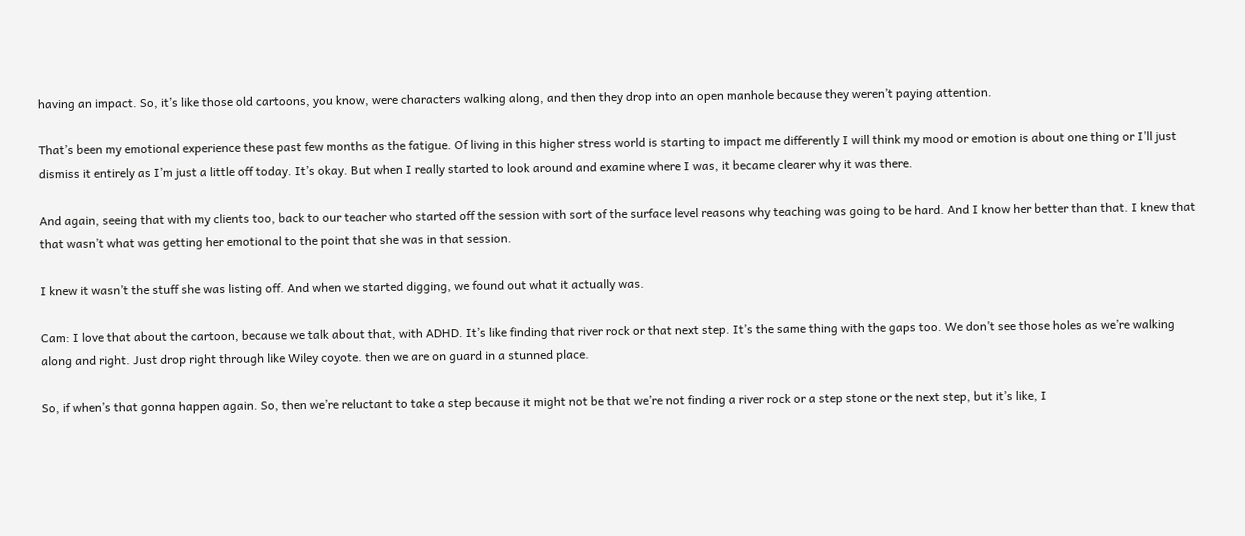having an impact. So, it’s like those old cartoons, you know, were characters walking along, and then they drop into an open manhole because they weren’t paying attention.

That’s been my emotional experience these past few months as the fatigue. Of living in this higher stress world is starting to impact me differently I will think my mood or emotion is about one thing or I’ll just dismiss it entirely as I’m just a little off today. It’s okay. But when I really started to look around and examine where I was, it became clearer why it was there.

And again, seeing that with my clients too, back to our teacher who started off the session with sort of the surface level reasons why teaching was going to be hard. And I know her better than that. I knew that that wasn’t what was getting her emotional to the point that she was in that session.

I knew it wasn’t the stuff she was listing off. And when we started digging, we found out what it actually was.

Cam: I love that about the cartoon, because we talk about that, with ADHD. It’s like finding that river rock or that next step. It’s the same thing with the gaps too. We don’t see those holes as we’re walking along and right. Just drop right through like Wiley coyote. then we are on guard in a stunned place.

So, if when’s that gonna happen again. So, then we’re reluctant to take a step because it might not be that we’re not finding a river rock or a step stone or the next step, but it’s like, I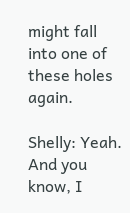might fall into one of these holes again.

Shelly: Yeah. And you know, I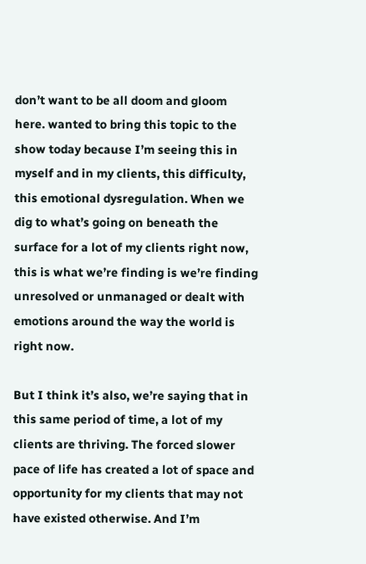don’t want to be all doom and gloom here. wanted to bring this topic to the show today because I’m seeing this in myself and in my clients, this difficulty, this emotional dysregulation. When we dig to what’s going on beneath the surface for a lot of my clients right now, this is what we’re finding is we’re finding unresolved or unmanaged or dealt with emotions around the way the world is right now.

But I think it’s also, we’re saying that in this same period of time, a lot of my clients are thriving. The forced slower pace of life has created a lot of space and opportunity for my clients that may not have existed otherwise. And I’m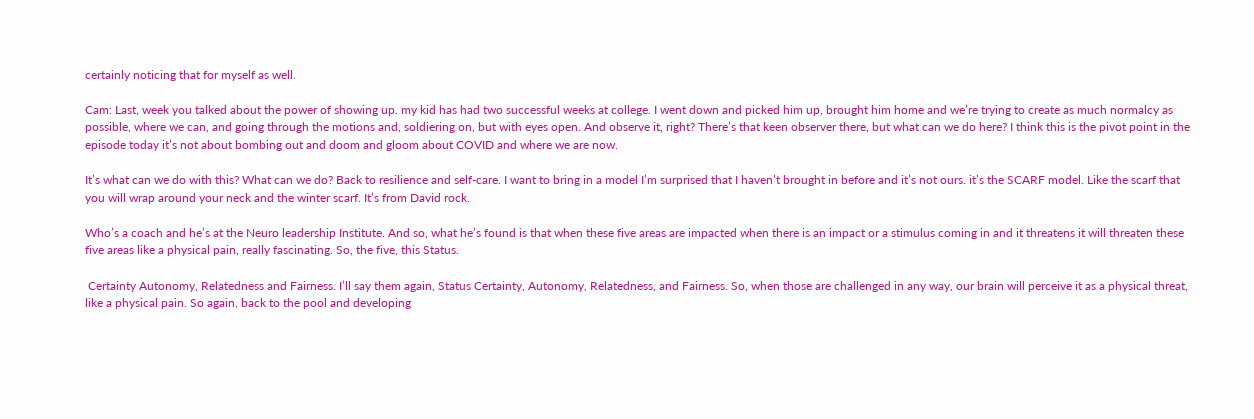certainly noticing that for myself as well.

Cam: Last, week you talked about the power of showing up. my kid has had two successful weeks at college. I went down and picked him up, brought him home and we’re trying to create as much normalcy as possible, where we can, and going through the motions and, soldiering on, but with eyes open. And observe it, right? There’s that keen observer there, but what can we do here? I think this is the pivot point in the episode today it’s not about bombing out and doom and gloom about COVID and where we are now.

It’s what can we do with this? What can we do? Back to resilience and self-care. I want to bring in a model I’m surprised that I haven’t brought in before and it’s not ours. it’s the SCARF model. Like the scarf that you will wrap around your neck and the winter scarf. It’s from David rock.

Who’s a coach and he’s at the Neuro leadership Institute. And so, what he’s found is that when these five areas are impacted when there is an impact or a stimulus coming in and it threatens it will threaten these five areas like a physical pain, really fascinating. So, the five, this Status.

 Certainty Autonomy, Relatedness and Fairness. I’ll say them again, Status Certainty, Autonomy, Relatedness, and Fairness. So, when those are challenged in any way, our brain will perceive it as a physical threat, like a physical pain. So again, back to the pool and developing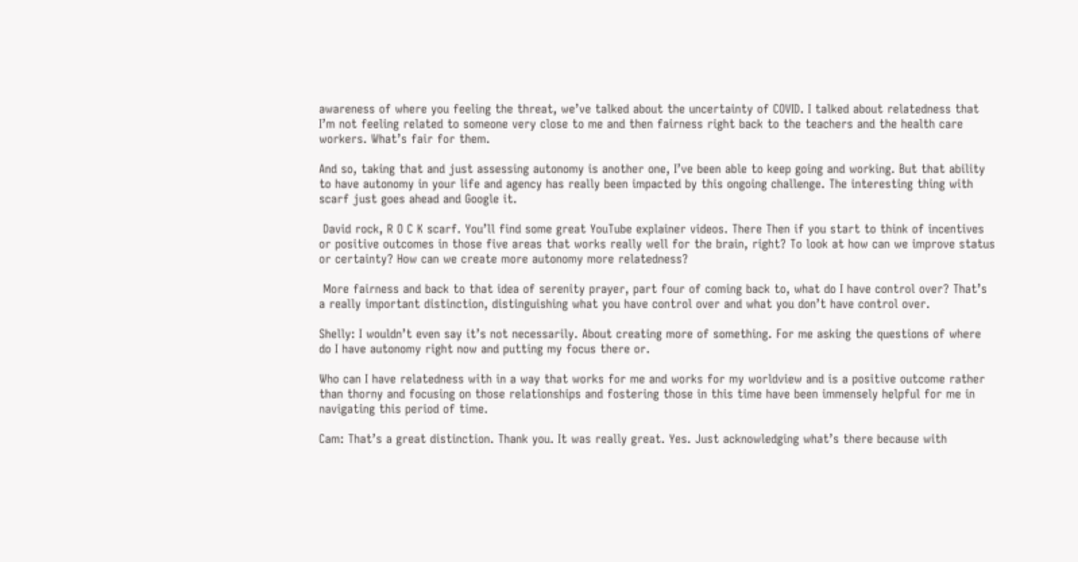awareness of where you feeling the threat, we’ve talked about the uncertainty of COVID. I talked about relatedness that I’m not feeling related to someone very close to me and then fairness right back to the teachers and the health care workers. What’s fair for them.

And so, taking that and just assessing autonomy is another one, I’ve been able to keep going and working. But that ability to have autonomy in your life and agency has really been impacted by this ongoing challenge. The interesting thing with scarf just goes ahead and Google it.

 David rock, R O C K scarf. You’ll find some great YouTube explainer videos. There Then if you start to think of incentives or positive outcomes in those five areas that works really well for the brain, right? To look at how can we improve status or certainty? How can we create more autonomy more relatedness?

 More fairness and back to that idea of serenity prayer, part four of coming back to, what do I have control over? That’s a really important distinction, distinguishing what you have control over and what you don’t have control over.

Shelly: I wouldn’t even say it’s not necessarily. About creating more of something. For me asking the questions of where do I have autonomy right now and putting my focus there or.

Who can I have relatedness with in a way that works for me and works for my worldview and is a positive outcome rather than thorny and focusing on those relationships and fostering those in this time have been immensely helpful for me in navigating this period of time.

Cam: That’s a great distinction. Thank you. It was really great. Yes. Just acknowledging what’s there because with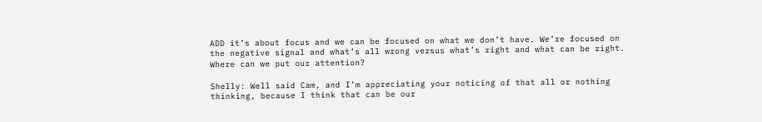ADD it’s about focus and we can be focused on what we don’t have. We’re focused on the negative signal and what’s all wrong versus what’s right and what can be right. Where can we put our attention?

Shelly: Well said Cam, and I’m appreciating your noticing of that all or nothing thinking, because I think that can be our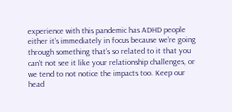experience with this pandemic has ADHD people either it’s immediately in focus because we’re going through something that’s so related to it that you can’t not see it like your relationship challenges, or we tend to not notice the impacts too. Keep our head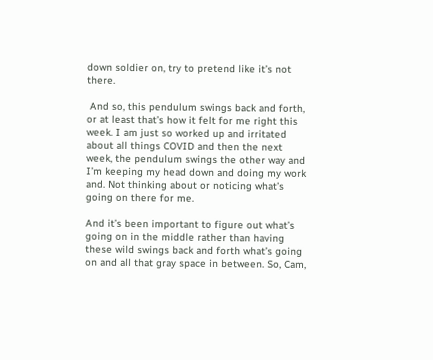down soldier on, try to pretend like it’s not there.

 And so, this pendulum swings back and forth, or at least that’s how it felt for me right this week. I am just so worked up and irritated about all things COVID and then the next week, the pendulum swings the other way and I’m keeping my head down and doing my work and. Not thinking about or noticing what’s going on there for me.

And it’s been important to figure out what’s going on in the middle rather than having these wild swings back and forth what’s going on and all that gray space in between. So, Cam,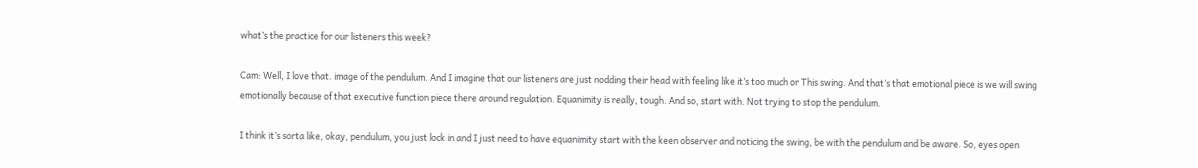what’s the practice for our listeners this week?

Cam: Well, I love that. image of the pendulum. And I imagine that our listeners are just nodding their head with feeling like it’s too much or This swing. And that’s that emotional piece is we will swing emotionally because of that executive function piece there around regulation. Equanimity is really, tough. And so, start with. Not trying to stop the pendulum.

I think it’s sorta like, okay, pendulum, you just lock in and I just need to have equanimity start with the keen observer and noticing the swing, be with the pendulum and be aware. So, eyes open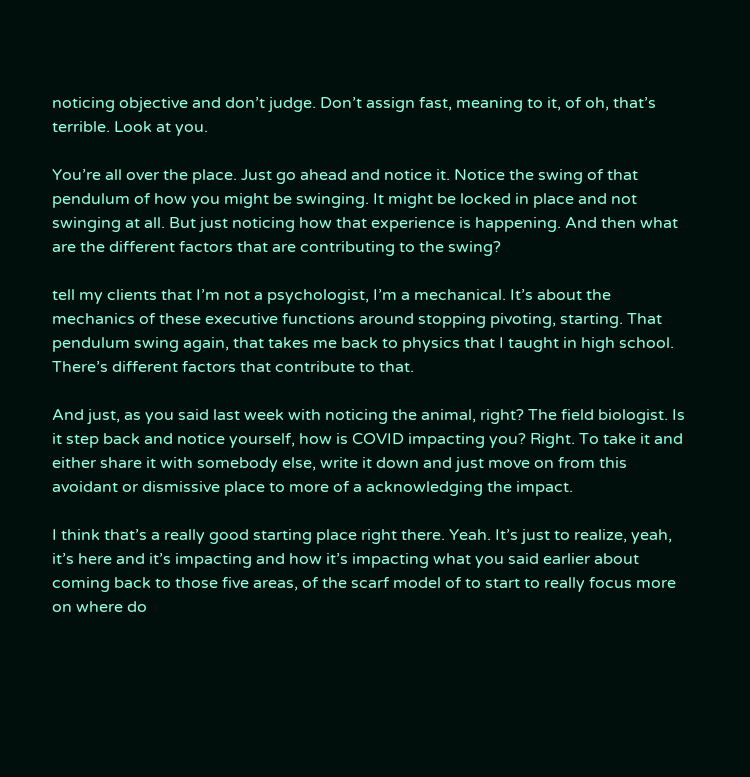noticing objective and don’t judge. Don’t assign fast, meaning to it, of oh, that’s terrible. Look at you.

You’re all over the place. Just go ahead and notice it. Notice the swing of that pendulum of how you might be swinging. It might be locked in place and not swinging at all. But just noticing how that experience is happening. And then what are the different factors that are contributing to the swing?

tell my clients that I’m not a psychologist, I’m a mechanical. It’s about the mechanics of these executive functions around stopping pivoting, starting. That pendulum swing again, that takes me back to physics that I taught in high school. There’s different factors that contribute to that.

And just, as you said last week with noticing the animal, right? The field biologist. Is it step back and notice yourself, how is COVID impacting you? Right. To take it and either share it with somebody else, write it down and just move on from this avoidant or dismissive place to more of a acknowledging the impact.

I think that’s a really good starting place right there. Yeah. It’s just to realize, yeah, it’s here and it’s impacting and how it’s impacting what you said earlier about coming back to those five areas, of the scarf model of to start to really focus more on where do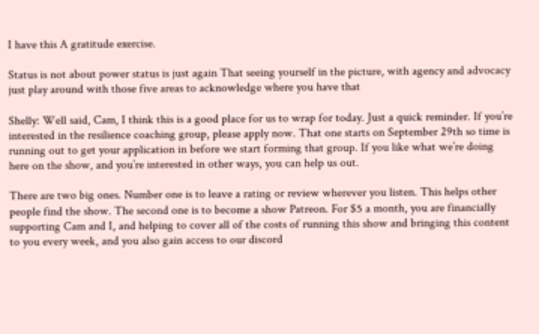I have this A gratitude exercise.

Status is not about power status is just again That seeing yourself in the picture, with agency and advocacy just play around with those five areas to acknowledge where you have that

Shelly: Well said, Cam, I think this is a good place for us to wrap for today. Just a quick reminder. If you’re interested in the resilience coaching group, please apply now. That one starts on September 29th so time is running out to get your application in before we start forming that group. If you like what we’re doing here on the show, and you’re interested in other ways, you can help us out.

There are two big ones. Number one is to leave a rating or review wherever you listen. This helps other people find the show. The second one is to become a show Patreon. For $5 a month, you are financially supporting Cam and I, and helping to cover all of the costs of running this show and bringing this content to you every week, and you also gain access to our discord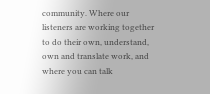community. Where our listeners are working together to do their own, understand, own and translate work, and where you can talk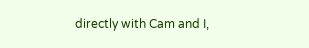directly with Cam and I,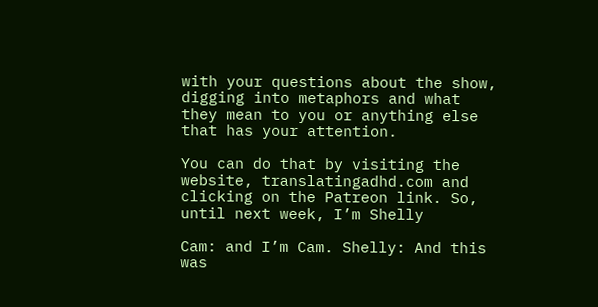with your questions about the show, digging into metaphors and what they mean to you or anything else that has your attention.

You can do that by visiting the website, translatingadhd.com and clicking on the Patreon link. So, until next week, I’m Shelly

Cam: and I’m Cam. Shelly: And this was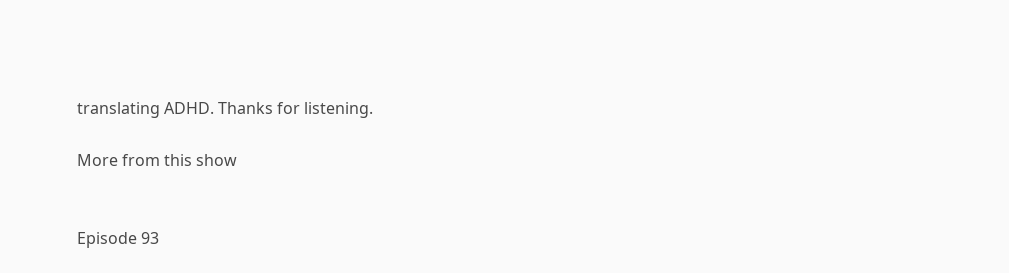translating ADHD. Thanks for listening.

More from this show


Episode 93